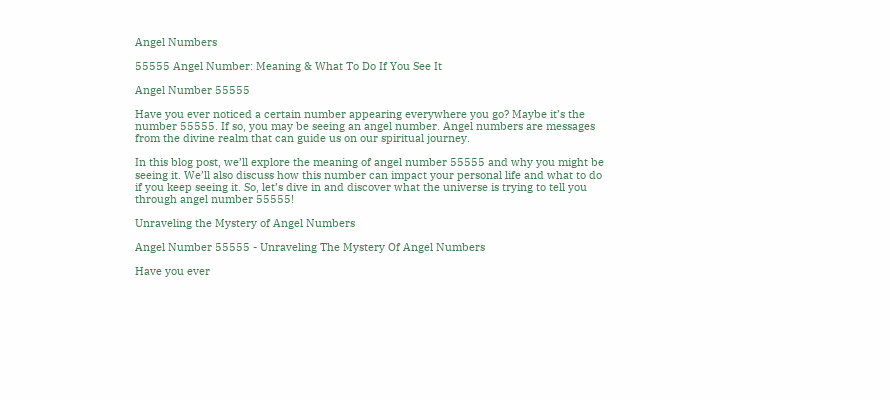Angel Numbers

55555 Angel Number: Meaning & What To Do If You See It

Angel Number 55555

Have you ever noticed a certain number appearing everywhere you go? Maybe it’s the number 55555. If so, you may be seeing an angel number. Angel numbers are messages from the divine realm that can guide us on our spiritual journey.

In this blog post, we’ll explore the meaning of angel number 55555 and why you might be seeing it. We’ll also discuss how this number can impact your personal life and what to do if you keep seeing it. So, let’s dive in and discover what the universe is trying to tell you through angel number 55555!

Unraveling the Mystery of Angel Numbers

Angel Number 55555 - Unraveling The Mystery Of Angel Numbers

Have you ever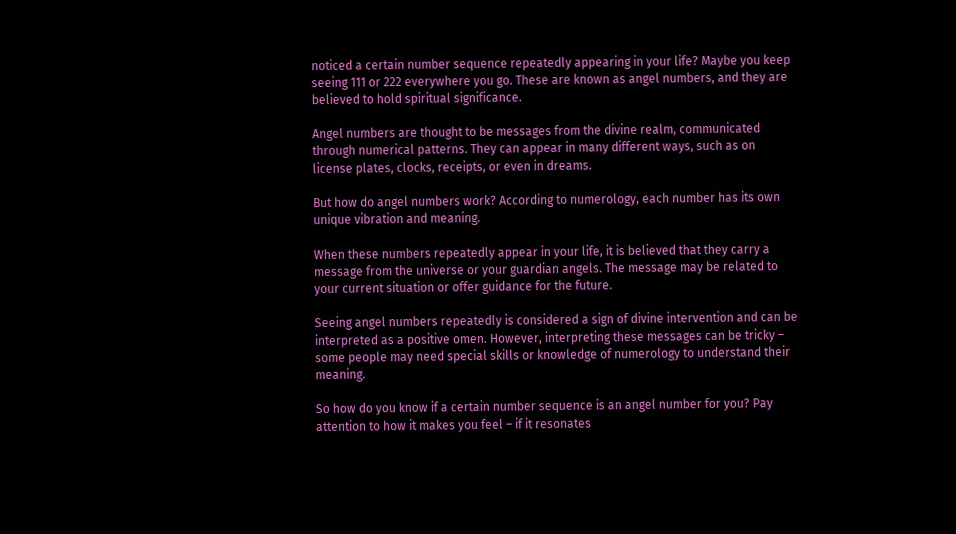noticed a certain number sequence repeatedly appearing in your life? Maybe you keep seeing 111 or 222 everywhere you go. These are known as angel numbers, and they are believed to hold spiritual significance.

Angel numbers are thought to be messages from the divine realm, communicated through numerical patterns. They can appear in many different ways, such as on license plates, clocks, receipts, or even in dreams.

But how do angel numbers work? According to numerology, each number has its own unique vibration and meaning.

When these numbers repeatedly appear in your life, it is believed that they carry a message from the universe or your guardian angels. The message may be related to your current situation or offer guidance for the future.

Seeing angel numbers repeatedly is considered a sign of divine intervention and can be interpreted as a positive omen. However, interpreting these messages can be tricky – some people may need special skills or knowledge of numerology to understand their meaning.

So how do you know if a certain number sequence is an angel number for you? Pay attention to how it makes you feel – if it resonates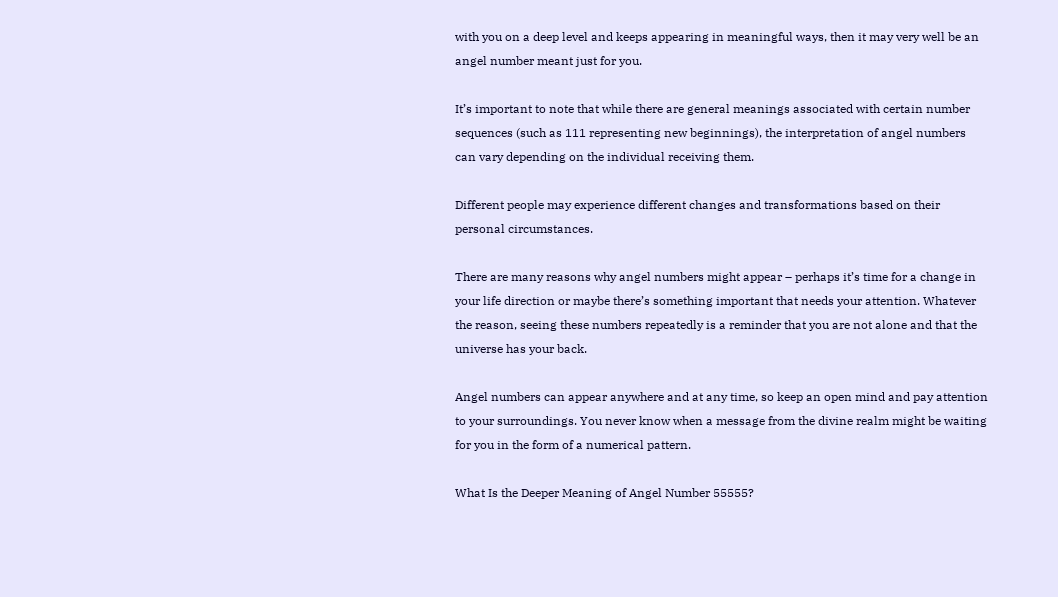with you on a deep level and keeps appearing in meaningful ways, then it may very well be an angel number meant just for you.

It’s important to note that while there are general meanings associated with certain number sequences (such as 111 representing new beginnings), the interpretation of angel numbers can vary depending on the individual receiving them.

Different people may experience different changes and transformations based on their personal circumstances.

There are many reasons why angel numbers might appear – perhaps it’s time for a change in your life direction or maybe there’s something important that needs your attention. Whatever the reason, seeing these numbers repeatedly is a reminder that you are not alone and that the universe has your back.

Angel numbers can appear anywhere and at any time, so keep an open mind and pay attention to your surroundings. You never know when a message from the divine realm might be waiting for you in the form of a numerical pattern.

What Is the Deeper Meaning of Angel Number 55555?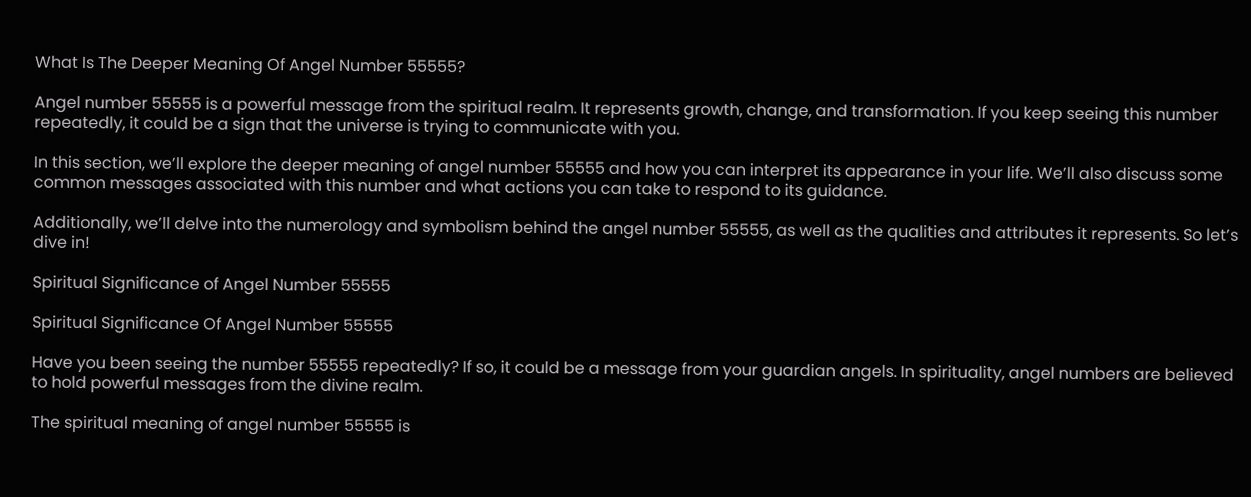What Is The Deeper Meaning Of Angel Number 55555?

Angel number 55555 is a powerful message from the spiritual realm. It represents growth, change, and transformation. If you keep seeing this number repeatedly, it could be a sign that the universe is trying to communicate with you.

In this section, we’ll explore the deeper meaning of angel number 55555 and how you can interpret its appearance in your life. We’ll also discuss some common messages associated with this number and what actions you can take to respond to its guidance.

Additionally, we’ll delve into the numerology and symbolism behind the angel number 55555, as well as the qualities and attributes it represents. So let’s dive in!

Spiritual Significance of Angel Number 55555

Spiritual Significance Of Angel Number 55555

Have you been seeing the number 55555 repeatedly? If so, it could be a message from your guardian angels. In spirituality, angel numbers are believed to hold powerful messages from the divine realm.

The spiritual meaning of angel number 55555 is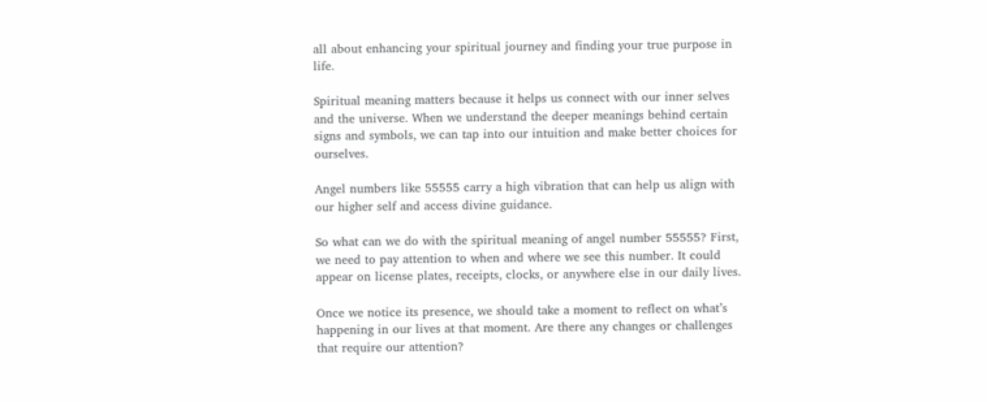all about enhancing your spiritual journey and finding your true purpose in life.

Spiritual meaning matters because it helps us connect with our inner selves and the universe. When we understand the deeper meanings behind certain signs and symbols, we can tap into our intuition and make better choices for ourselves.

Angel numbers like 55555 carry a high vibration that can help us align with our higher self and access divine guidance.

So what can we do with the spiritual meaning of angel number 55555? First, we need to pay attention to when and where we see this number. It could appear on license plates, receipts, clocks, or anywhere else in our daily lives.

Once we notice its presence, we should take a moment to reflect on what’s happening in our lives at that moment. Are there any changes or challenges that require our attention?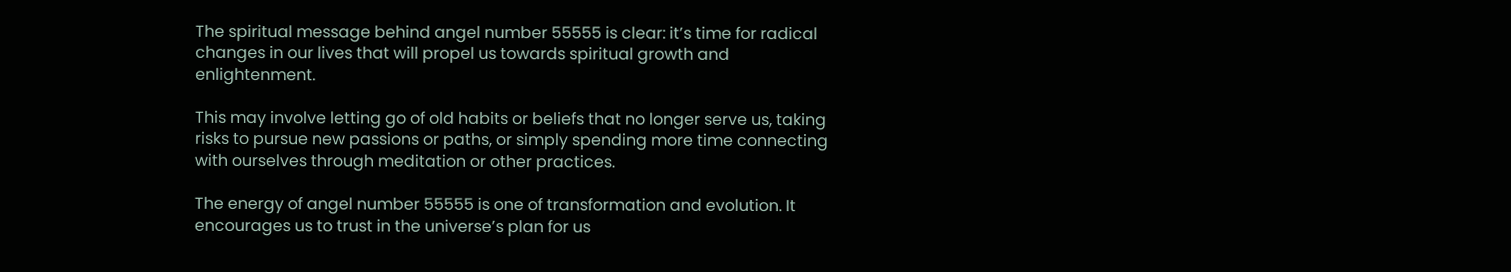The spiritual message behind angel number 55555 is clear: it’s time for radical changes in our lives that will propel us towards spiritual growth and enlightenment.

This may involve letting go of old habits or beliefs that no longer serve us, taking risks to pursue new passions or paths, or simply spending more time connecting with ourselves through meditation or other practices.

The energy of angel number 55555 is one of transformation and evolution. It encourages us to trust in the universe’s plan for us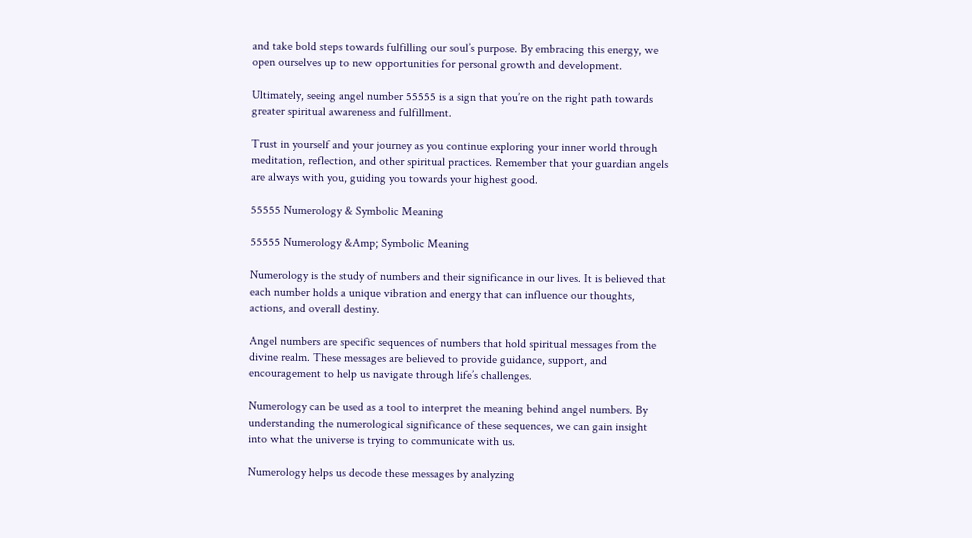and take bold steps towards fulfilling our soul’s purpose. By embracing this energy, we open ourselves up to new opportunities for personal growth and development.

Ultimately, seeing angel number 55555 is a sign that you’re on the right path towards greater spiritual awareness and fulfillment.

Trust in yourself and your journey as you continue exploring your inner world through meditation, reflection, and other spiritual practices. Remember that your guardian angels are always with you, guiding you towards your highest good.

55555 Numerology & Symbolic Meaning

55555 Numerology &Amp; Symbolic Meaning

Numerology is the study of numbers and their significance in our lives. It is believed that each number holds a unique vibration and energy that can influence our thoughts, actions, and overall destiny.

Angel numbers are specific sequences of numbers that hold spiritual messages from the divine realm. These messages are believed to provide guidance, support, and encouragement to help us navigate through life’s challenges.

Numerology can be used as a tool to interpret the meaning behind angel numbers. By understanding the numerological significance of these sequences, we can gain insight into what the universe is trying to communicate with us.

Numerology helps us decode these messages by analyzing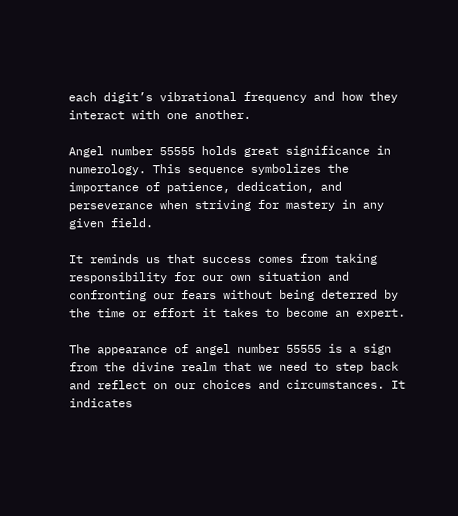each digit’s vibrational frequency and how they interact with one another.

Angel number 55555 holds great significance in numerology. This sequence symbolizes the importance of patience, dedication, and perseverance when striving for mastery in any given field.

It reminds us that success comes from taking responsibility for our own situation and confronting our fears without being deterred by the time or effort it takes to become an expert.

The appearance of angel number 55555 is a sign from the divine realm that we need to step back and reflect on our choices and circumstances. It indicates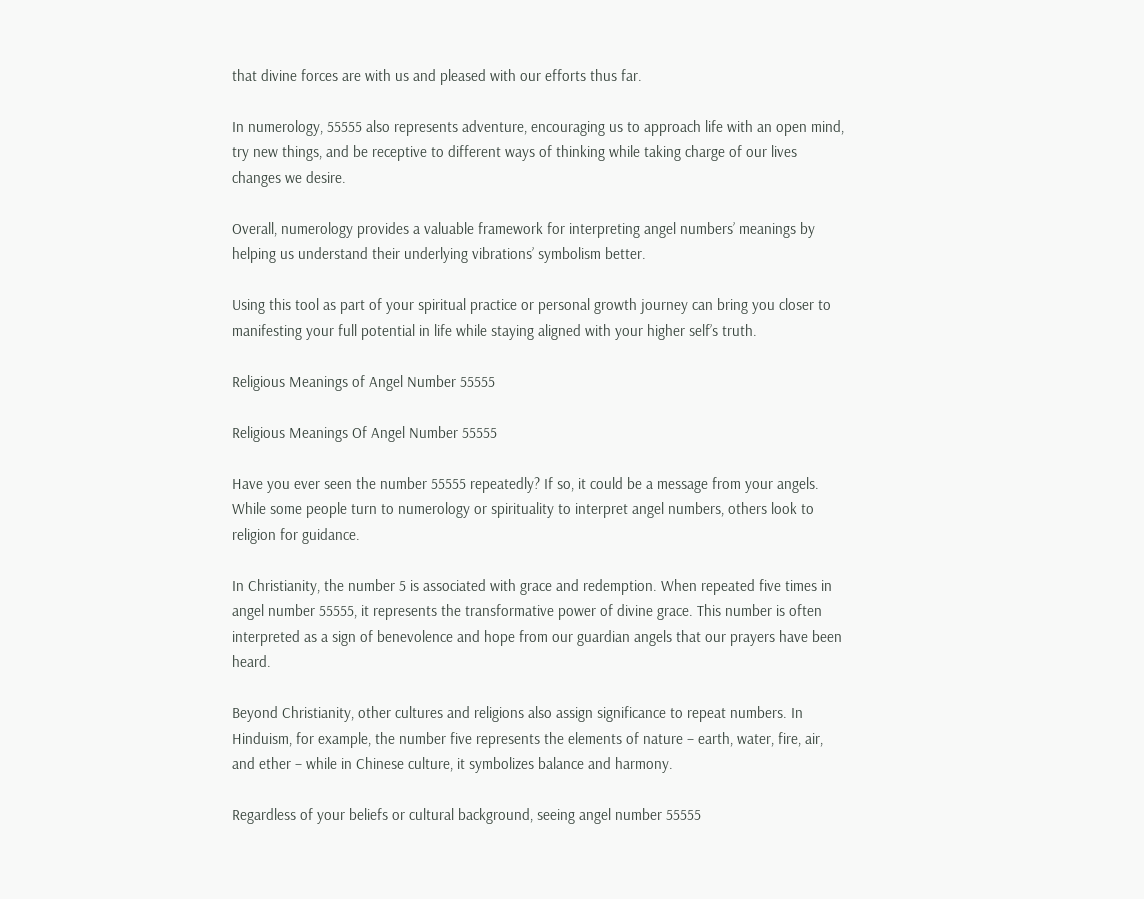that divine forces are with us and pleased with our efforts thus far.

In numerology, 55555 also represents adventure, encouraging us to approach life with an open mind, try new things, and be receptive to different ways of thinking while taking charge of our lives changes we desire.

Overall, numerology provides a valuable framework for interpreting angel numbers’ meanings by helping us understand their underlying vibrations’ symbolism better.

Using this tool as part of your spiritual practice or personal growth journey can bring you closer to manifesting your full potential in life while staying aligned with your higher self’s truth.

Religious Meanings of Angel Number 55555

Religious Meanings Of Angel Number 55555

Have you ever seen the number 55555 repeatedly? If so, it could be a message from your angels. While some people turn to numerology or spirituality to interpret angel numbers, others look to religion for guidance.

In Christianity, the number 5 is associated with grace and redemption. When repeated five times in angel number 55555, it represents the transformative power of divine grace. This number is often interpreted as a sign of benevolence and hope from our guardian angels that our prayers have been heard.

Beyond Christianity, other cultures and religions also assign significance to repeat numbers. In Hinduism, for example, the number five represents the elements of nature – earth, water, fire, air, and ether – while in Chinese culture, it symbolizes balance and harmony.

Regardless of your beliefs or cultural background, seeing angel number 55555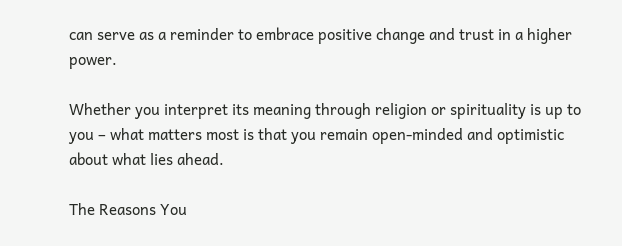can serve as a reminder to embrace positive change and trust in a higher power.

Whether you interpret its meaning through religion or spirituality is up to you – what matters most is that you remain open-minded and optimistic about what lies ahead.

The Reasons You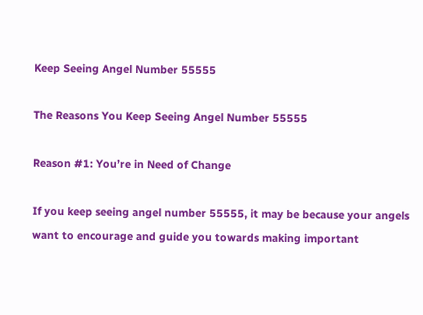Keep Seeing Angel Number 55555

The Reasons You Keep Seeing Angel Number 55555

Reason #1: You’re in Need of Change

If you keep seeing angel number 55555, it may be because your angels want to encourage and guide you towards making important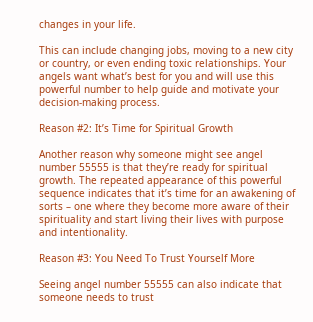changes in your life.

This can include changing jobs, moving to a new city or country, or even ending toxic relationships. Your angels want what’s best for you and will use this powerful number to help guide and motivate your decision-making process.

Reason #2: It’s Time for Spiritual Growth

Another reason why someone might see angel number 55555 is that they’re ready for spiritual growth. The repeated appearance of this powerful sequence indicates that it’s time for an awakening of sorts – one where they become more aware of their spirituality and start living their lives with purpose and intentionality.

Reason #3: You Need To Trust Yourself More

Seeing angel number 55555 can also indicate that someone needs to trust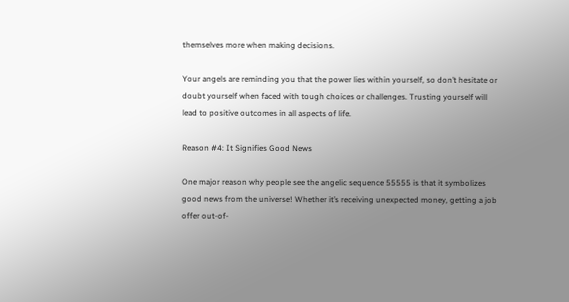themselves more when making decisions.

Your angels are reminding you that the power lies within yourself, so don’t hesitate or doubt yourself when faced with tough choices or challenges. Trusting yourself will lead to positive outcomes in all aspects of life.

Reason #4: It Signifies Good News

One major reason why people see the angelic sequence 55555 is that it symbolizes good news from the universe! Whether it’s receiving unexpected money, getting a job offer out-of-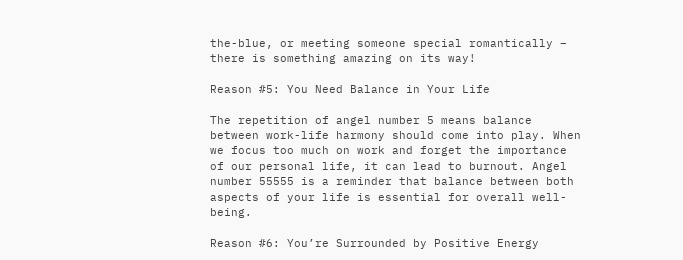the-blue, or meeting someone special romantically – there is something amazing on its way!

Reason #5: You Need Balance in Your Life

The repetition of angel number 5 means balance between work-life harmony should come into play. When we focus too much on work and forget the importance of our personal life, it can lead to burnout. Angel number 55555 is a reminder that balance between both aspects of your life is essential for overall well-being.

Reason #6: You’re Surrounded by Positive Energy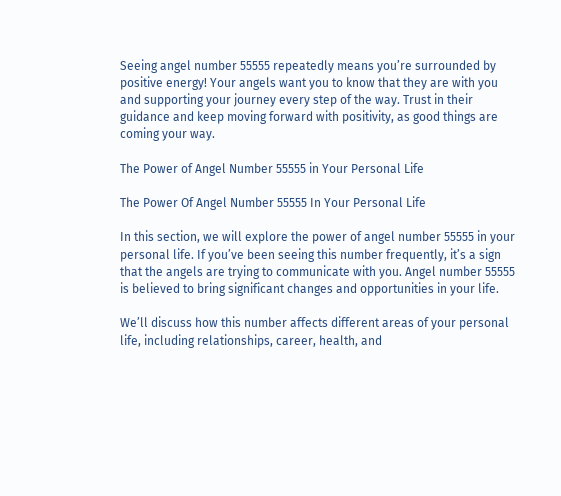Seeing angel number 55555 repeatedly means you’re surrounded by positive energy! Your angels want you to know that they are with you and supporting your journey every step of the way. Trust in their guidance and keep moving forward with positivity, as good things are coming your way.

The Power of Angel Number 55555 in Your Personal Life

The Power Of Angel Number 55555 In Your Personal Life

In this section, we will explore the power of angel number 55555 in your personal life. If you’ve been seeing this number frequently, it’s a sign that the angels are trying to communicate with you. Angel number 55555 is believed to bring significant changes and opportunities in your life.

We’ll discuss how this number affects different areas of your personal life, including relationships, career, health, and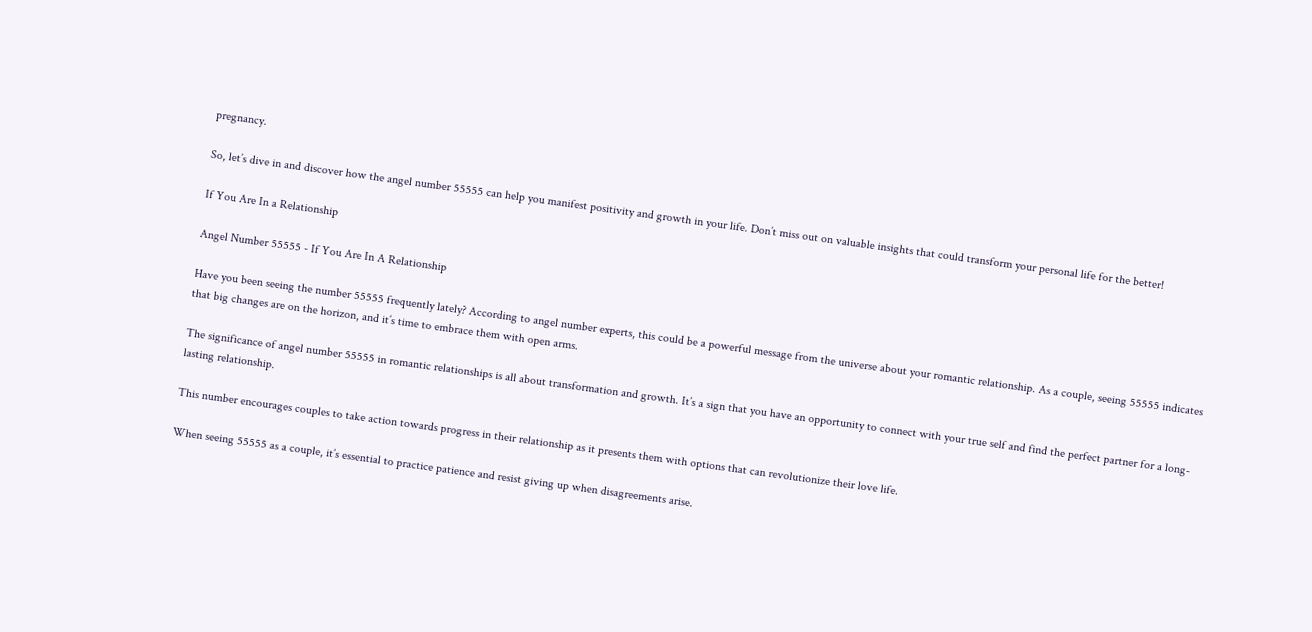pregnancy.

So, let’s dive in and discover how the angel number 55555 can help you manifest positivity and growth in your life. Don’t miss out on valuable insights that could transform your personal life for the better!

If You Are In a Relationship

Angel Number 55555 - If You Are In A Relationship

Have you been seeing the number 55555 frequently lately? According to angel number experts, this could be a powerful message from the universe about your romantic relationship. As a couple, seeing 55555 indicates that big changes are on the horizon, and it’s time to embrace them with open arms.

The significance of angel number 55555 in romantic relationships is all about transformation and growth. It’s a sign that you have an opportunity to connect with your true self and find the perfect partner for a long-lasting relationship.

This number encourages couples to take action towards progress in their relationship as it presents them with options that can revolutionize their love life.

When seeing 55555 as a couple, it’s essential to practice patience and resist giving up when disagreements arise.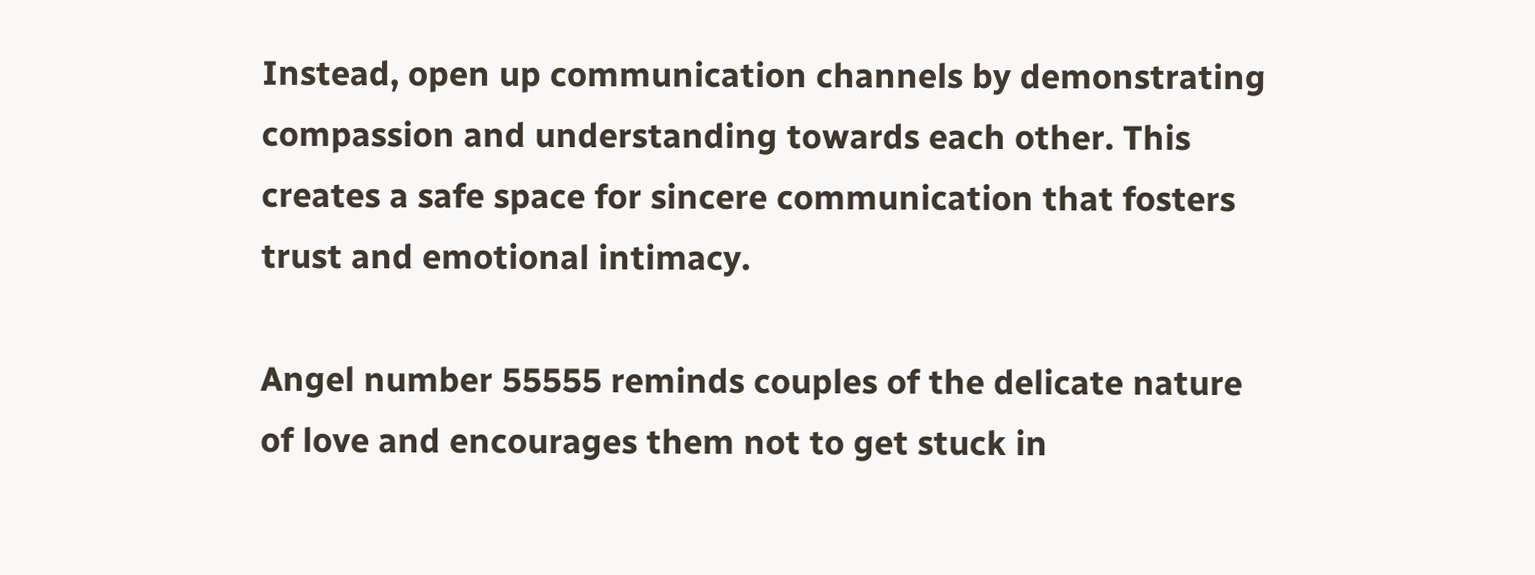Instead, open up communication channels by demonstrating compassion and understanding towards each other. This creates a safe space for sincere communication that fosters trust and emotional intimacy.

Angel number 55555 reminds couples of the delicate nature of love and encourages them not to get stuck in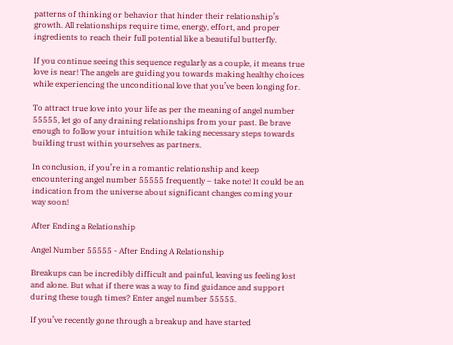patterns of thinking or behavior that hinder their relationship’s growth. All relationships require time, energy, effort, and proper ingredients to reach their full potential like a beautiful butterfly.

If you continue seeing this sequence regularly as a couple, it means true love is near! The angels are guiding you towards making healthy choices while experiencing the unconditional love that you’ve been longing for.

To attract true love into your life as per the meaning of angel number 55555, let go of any draining relationships from your past. Be brave enough to follow your intuition while taking necessary steps towards building trust within yourselves as partners.

In conclusion, if you’re in a romantic relationship and keep encountering angel number 55555 frequently – take note! It could be an indication from the universe about significant changes coming your way soon!

After Ending a Relationship

Angel Number 55555 - After Ending A Relationship

Breakups can be incredibly difficult and painful, leaving us feeling lost and alone. But what if there was a way to find guidance and support during these tough times? Enter angel number 55555.

If you’ve recently gone through a breakup and have started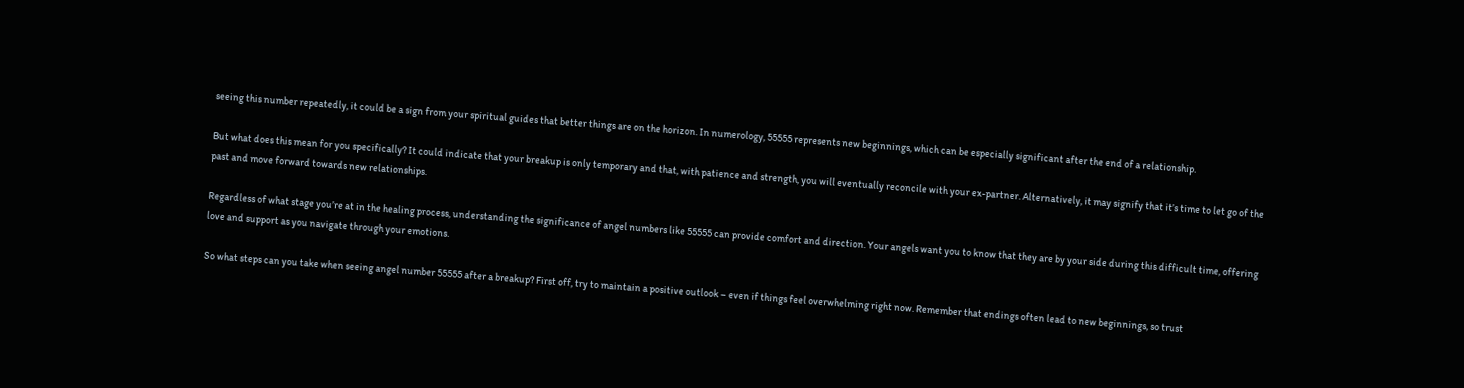seeing this number repeatedly, it could be a sign from your spiritual guides that better things are on the horizon. In numerology, 55555 represents new beginnings, which can be especially significant after the end of a relationship.

But what does this mean for you specifically? It could indicate that your breakup is only temporary and that, with patience and strength, you will eventually reconcile with your ex-partner. Alternatively, it may signify that it’s time to let go of the past and move forward towards new relationships.

Regardless of what stage you’re at in the healing process, understanding the significance of angel numbers like 55555 can provide comfort and direction. Your angels want you to know that they are by your side during this difficult time, offering love and support as you navigate through your emotions.

So what steps can you take when seeing angel number 55555 after a breakup? First off, try to maintain a positive outlook – even if things feel overwhelming right now. Remember that endings often lead to new beginnings, so trust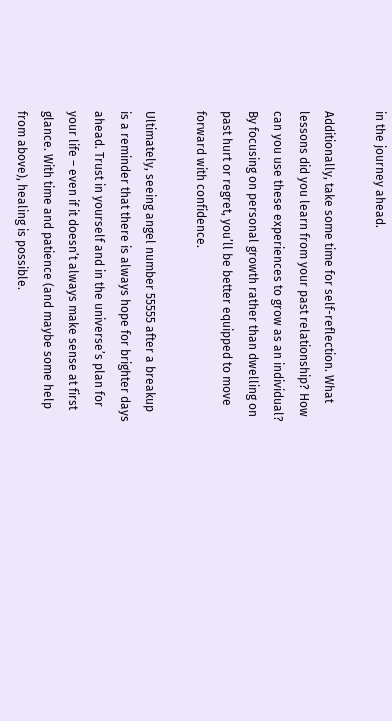in the journey ahead.

Additionally, take some time for self-reflection. What lessons did you learn from your past relationship? How can you use these experiences to grow as an individual? By focusing on personal growth rather than dwelling on past hurt or regret, you’ll be better equipped to move forward with confidence.

Ultimately, seeing angel number 55555 after a breakup is a reminder that there is always hope for brighter days ahead. Trust in yourself and in the universe’s plan for your life – even if it doesn’t always make sense at first glance. With time and patience (and maybe some help from above), healing is possible.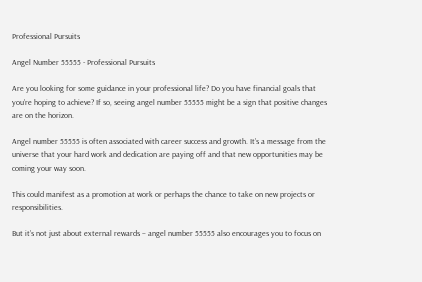Professional Pursuits

Angel Number 55555 - Professional Pursuits

Are you looking for some guidance in your professional life? Do you have financial goals that you’re hoping to achieve? If so, seeing angel number 55555 might be a sign that positive changes are on the horizon.

Angel number 55555 is often associated with career success and growth. It’s a message from the universe that your hard work and dedication are paying off and that new opportunities may be coming your way soon.

This could manifest as a promotion at work or perhaps the chance to take on new projects or responsibilities.

But it’s not just about external rewards – angel number 55555 also encourages you to focus on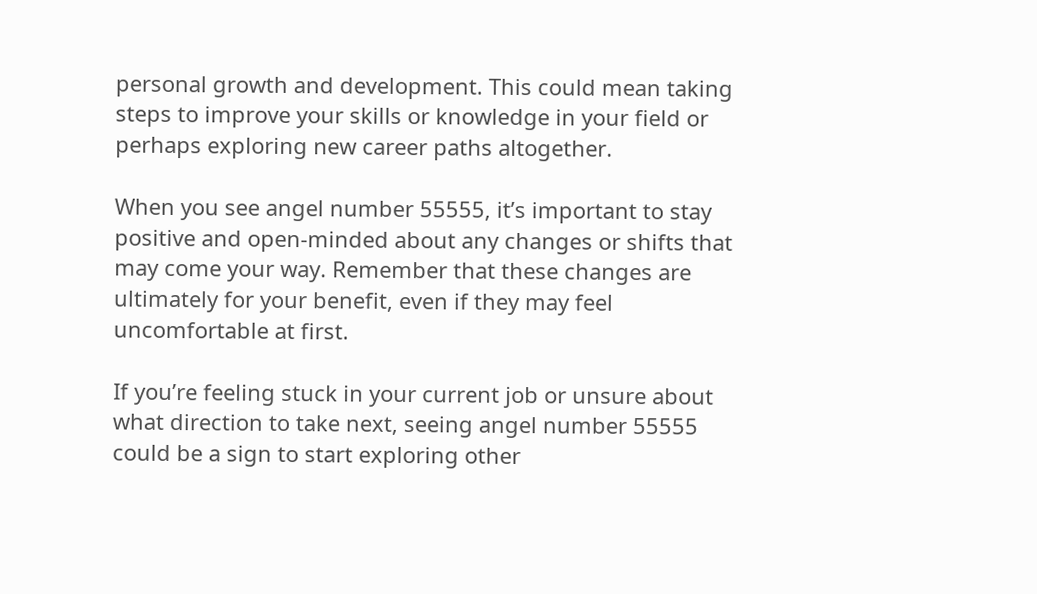personal growth and development. This could mean taking steps to improve your skills or knowledge in your field or perhaps exploring new career paths altogether.

When you see angel number 55555, it’s important to stay positive and open-minded about any changes or shifts that may come your way. Remember that these changes are ultimately for your benefit, even if they may feel uncomfortable at first.

If you’re feeling stuck in your current job or unsure about what direction to take next, seeing angel number 55555 could be a sign to start exploring other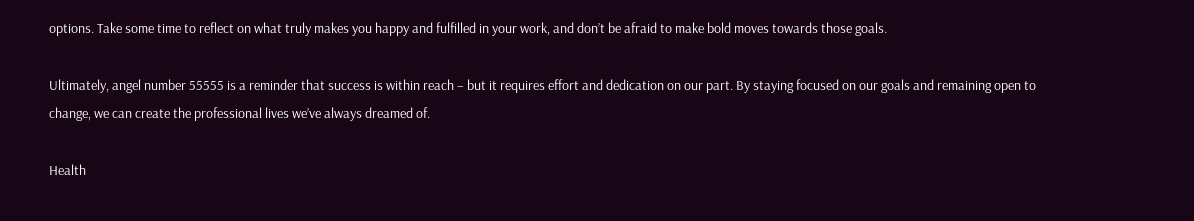options. Take some time to reflect on what truly makes you happy and fulfilled in your work, and don’t be afraid to make bold moves towards those goals.

Ultimately, angel number 55555 is a reminder that success is within reach – but it requires effort and dedication on our part. By staying focused on our goals and remaining open to change, we can create the professional lives we’ve always dreamed of.

Health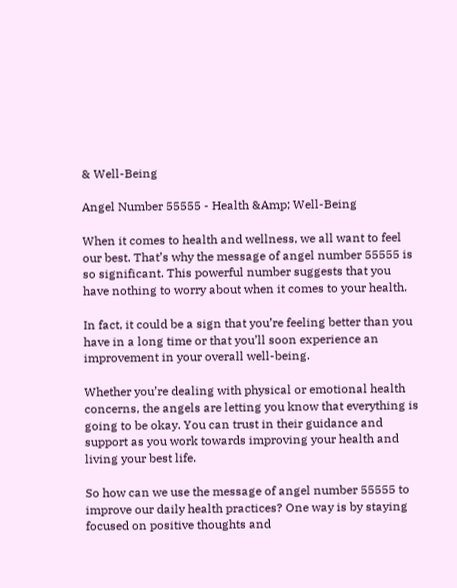& Well-Being

Angel Number 55555 - Health &Amp; Well-Being

When it comes to health and wellness, we all want to feel our best. That’s why the message of angel number 55555 is so significant. This powerful number suggests that you have nothing to worry about when it comes to your health.

In fact, it could be a sign that you’re feeling better than you have in a long time or that you’ll soon experience an improvement in your overall well-being.

Whether you’re dealing with physical or emotional health concerns, the angels are letting you know that everything is going to be okay. You can trust in their guidance and support as you work towards improving your health and living your best life.

So how can we use the message of angel number 55555 to improve our daily health practices? One way is by staying focused on positive thoughts and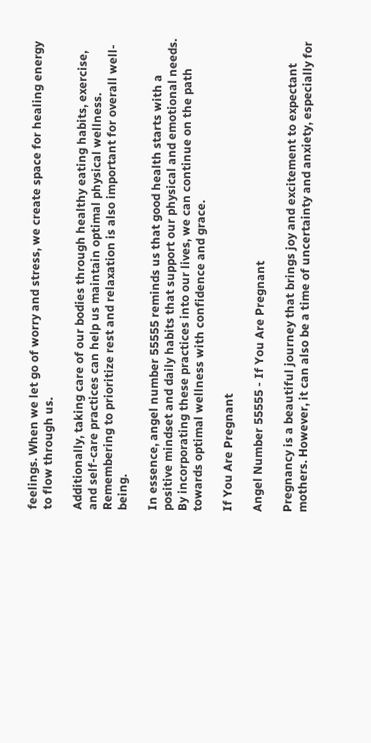feelings. When we let go of worry and stress, we create space for healing energy to flow through us.

Additionally, taking care of our bodies through healthy eating habits, exercise, and self-care practices can help us maintain optimal physical wellness. Remembering to prioritize rest and relaxation is also important for overall well-being.

In essence, angel number 55555 reminds us that good health starts with a positive mindset and daily habits that support our physical and emotional needs. By incorporating these practices into our lives, we can continue on the path towards optimal wellness with confidence and grace.

If You Are Pregnant

Angel Number 55555 - If You Are Pregnant

Pregnancy is a beautiful journey that brings joy and excitement to expectant mothers. However, it can also be a time of uncertainty and anxiety, especially for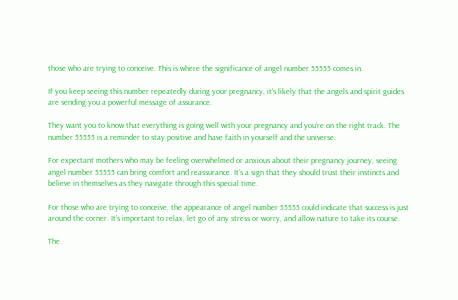those who are trying to conceive. This is where the significance of angel number 55555 comes in.

If you keep seeing this number repeatedly during your pregnancy, it’s likely that the angels and spirit guides are sending you a powerful message of assurance.

They want you to know that everything is going well with your pregnancy and you’re on the right track. The number 55555 is a reminder to stay positive and have faith in yourself and the universe.

For expectant mothers who may be feeling overwhelmed or anxious about their pregnancy journey, seeing angel number 55555 can bring comfort and reassurance. It’s a sign that they should trust their instincts and believe in themselves as they navigate through this special time.

For those who are trying to conceive, the appearance of angel number 55555 could indicate that success is just around the corner. It’s important to relax, let go of any stress or worry, and allow nature to take its course.

The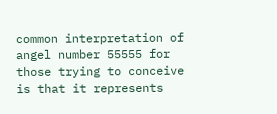common interpretation of angel number 55555 for those trying to conceive is that it represents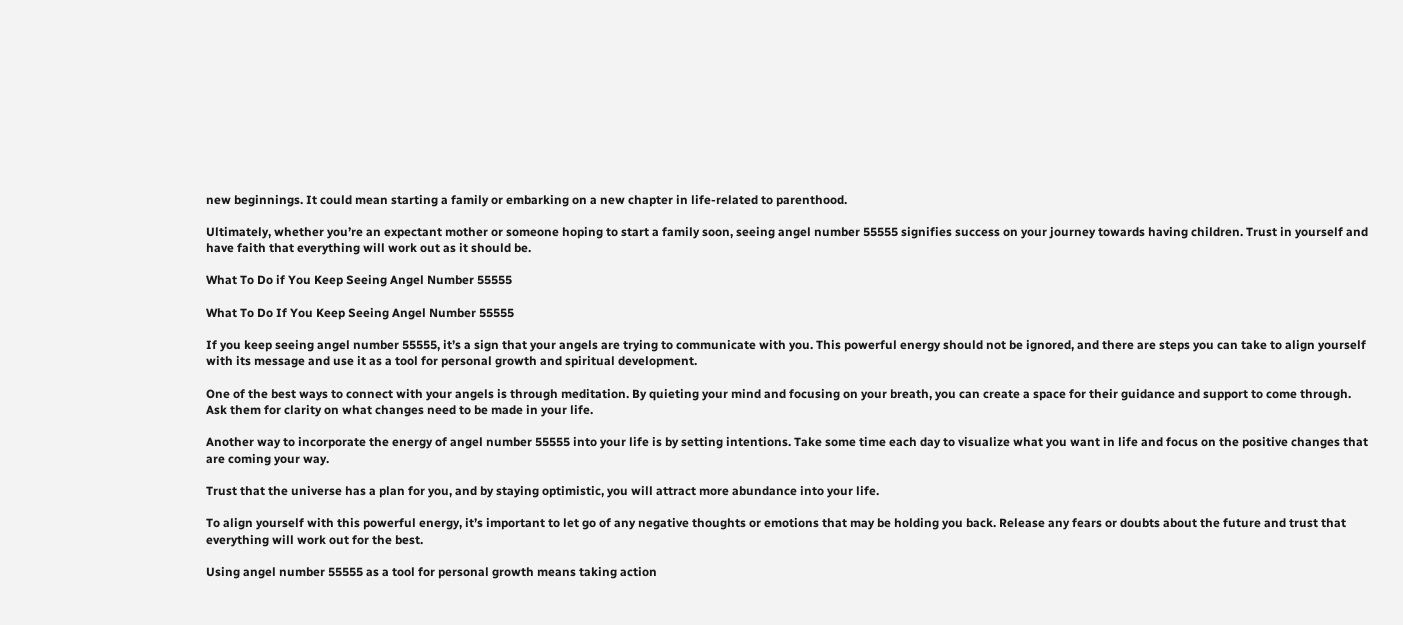new beginnings. It could mean starting a family or embarking on a new chapter in life-related to parenthood.

Ultimately, whether you’re an expectant mother or someone hoping to start a family soon, seeing angel number 55555 signifies success on your journey towards having children. Trust in yourself and have faith that everything will work out as it should be.

What To Do if You Keep Seeing Angel Number 55555

What To Do If You Keep Seeing Angel Number 55555

If you keep seeing angel number 55555, it’s a sign that your angels are trying to communicate with you. This powerful energy should not be ignored, and there are steps you can take to align yourself with its message and use it as a tool for personal growth and spiritual development.

One of the best ways to connect with your angels is through meditation. By quieting your mind and focusing on your breath, you can create a space for their guidance and support to come through. Ask them for clarity on what changes need to be made in your life.

Another way to incorporate the energy of angel number 55555 into your life is by setting intentions. Take some time each day to visualize what you want in life and focus on the positive changes that are coming your way.

Trust that the universe has a plan for you, and by staying optimistic, you will attract more abundance into your life.

To align yourself with this powerful energy, it’s important to let go of any negative thoughts or emotions that may be holding you back. Release any fears or doubts about the future and trust that everything will work out for the best.

Using angel number 55555 as a tool for personal growth means taking action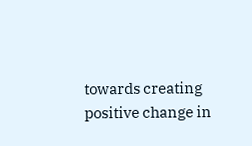towards creating positive change in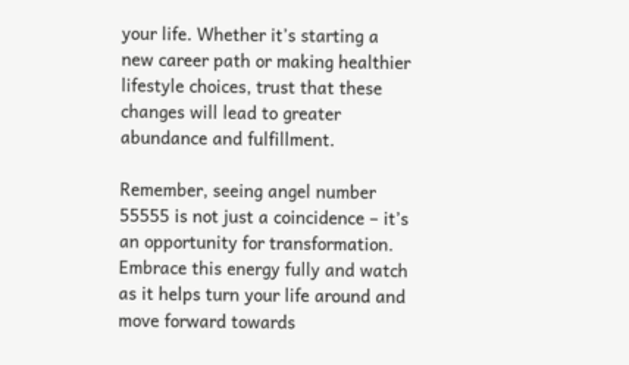your life. Whether it’s starting a new career path or making healthier lifestyle choices, trust that these changes will lead to greater abundance and fulfillment.

Remember, seeing angel number 55555 is not just a coincidence – it’s an opportunity for transformation. Embrace this energy fully and watch as it helps turn your life around and move forward towards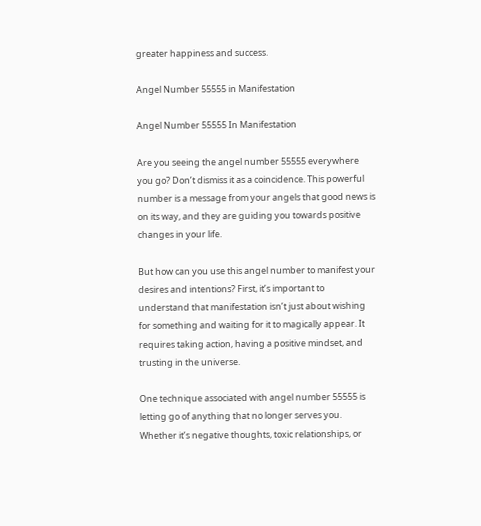greater happiness and success.

Angel Number 55555 in Manifestation

Angel Number 55555 In Manifestation

Are you seeing the angel number 55555 everywhere you go? Don’t dismiss it as a coincidence. This powerful number is a message from your angels that good news is on its way, and they are guiding you towards positive changes in your life.

But how can you use this angel number to manifest your desires and intentions? First, it’s important to understand that manifestation isn’t just about wishing for something and waiting for it to magically appear. It requires taking action, having a positive mindset, and trusting in the universe.

One technique associated with angel number 55555 is letting go of anything that no longer serves you. Whether it’s negative thoughts, toxic relationships, or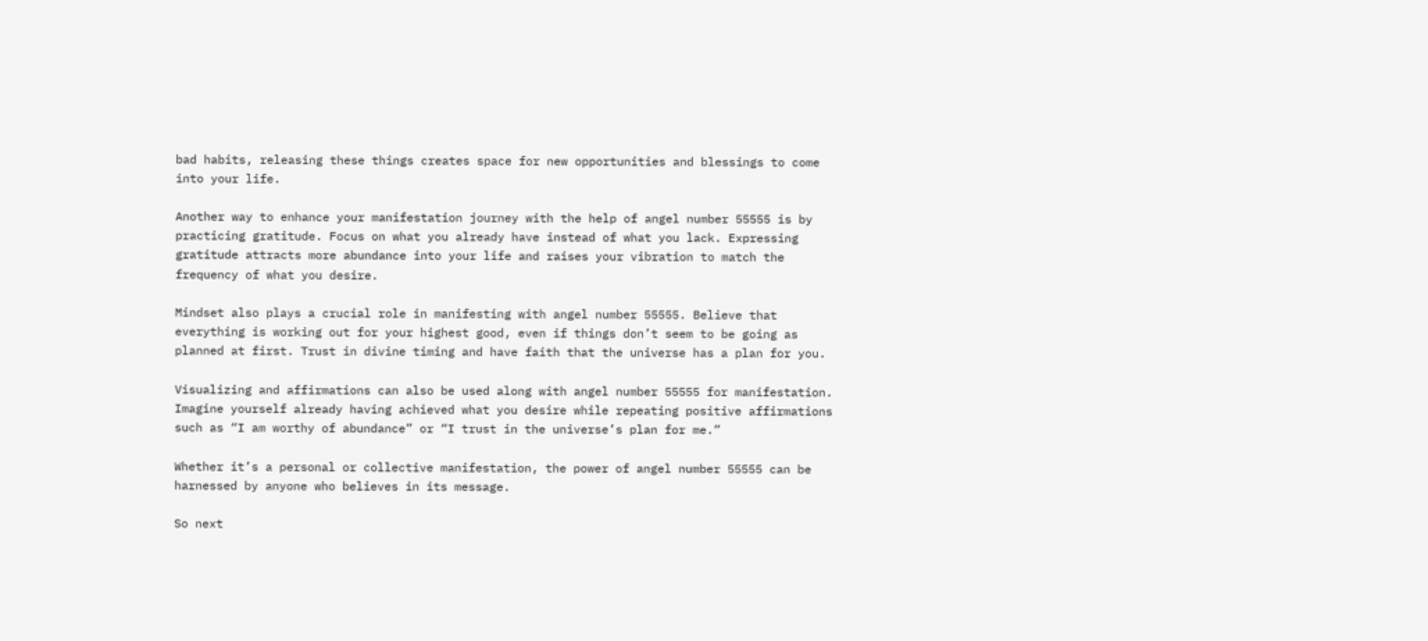bad habits, releasing these things creates space for new opportunities and blessings to come into your life.

Another way to enhance your manifestation journey with the help of angel number 55555 is by practicing gratitude. Focus on what you already have instead of what you lack. Expressing gratitude attracts more abundance into your life and raises your vibration to match the frequency of what you desire.

Mindset also plays a crucial role in manifesting with angel number 55555. Believe that everything is working out for your highest good, even if things don’t seem to be going as planned at first. Trust in divine timing and have faith that the universe has a plan for you.

Visualizing and affirmations can also be used along with angel number 55555 for manifestation. Imagine yourself already having achieved what you desire while repeating positive affirmations such as “I am worthy of abundance” or “I trust in the universe’s plan for me.”

Whether it’s a personal or collective manifestation, the power of angel number 55555 can be harnessed by anyone who believes in its message.

So next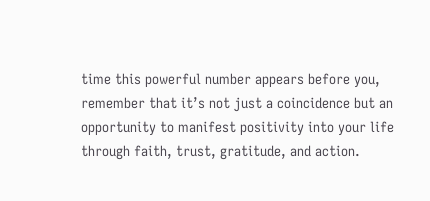time this powerful number appears before you, remember that it’s not just a coincidence but an opportunity to manifest positivity into your life through faith, trust, gratitude, and action.